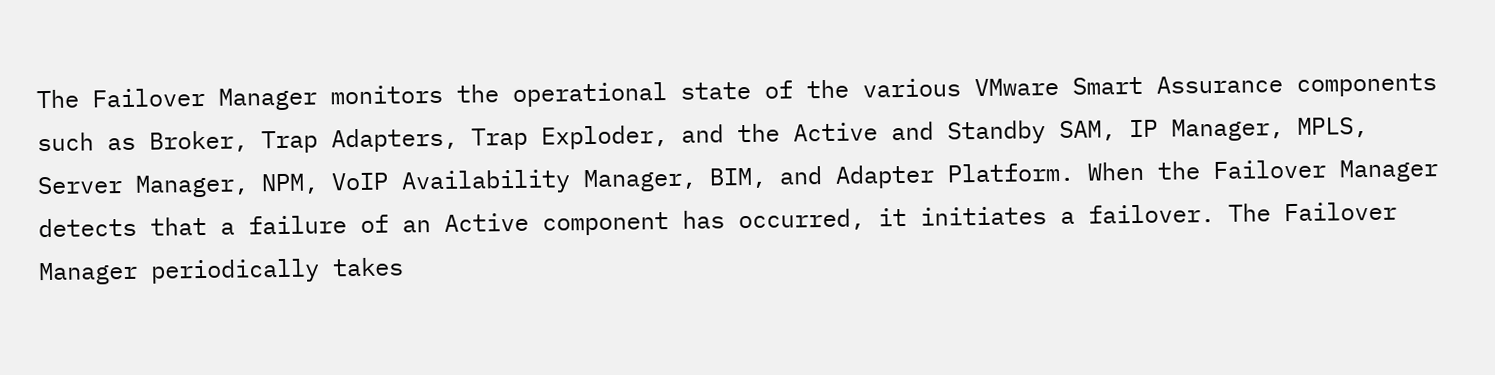The Failover Manager monitors the operational state of the various VMware Smart Assurance components such as Broker, Trap Adapters, Trap Exploder, and the Active and Standby SAM, IP Manager, MPLS, Server Manager, NPM, VoIP Availability Manager, BIM, and Adapter Platform. When the Failover Manager detects that a failure of an Active component has occurred, it initiates a failover. The Failover Manager periodically takes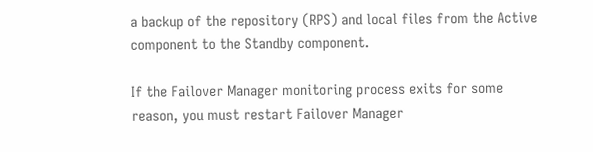a backup of the repository (RPS) and local files from the Active component to the Standby component.

If the Failover Manager monitoring process exits for some reason, you must restart Failover Manager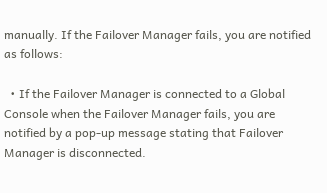manually. If the Failover Manager fails, you are notified as follows:

  • If the Failover Manager is connected to a Global Console when the Failover Manager fails, you are notified by a pop-up message stating that Failover Manager is disconnected.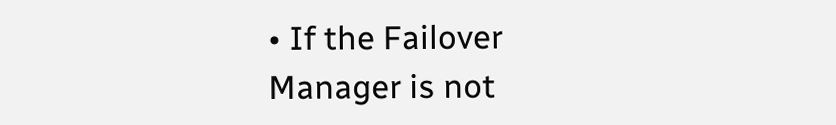• If the Failover Manager is not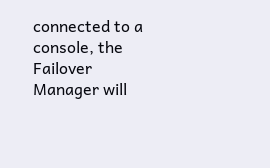connected to a console, the Failover Manager will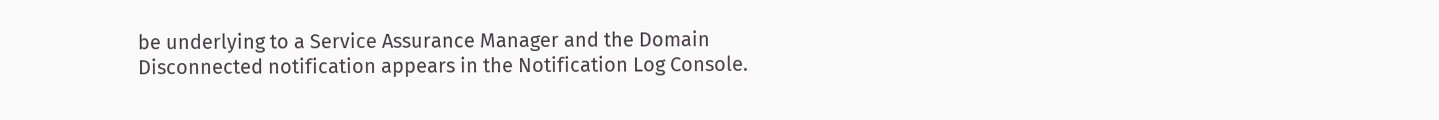be underlying to a Service Assurance Manager and the Domain Disconnected notification appears in the Notification Log Console.